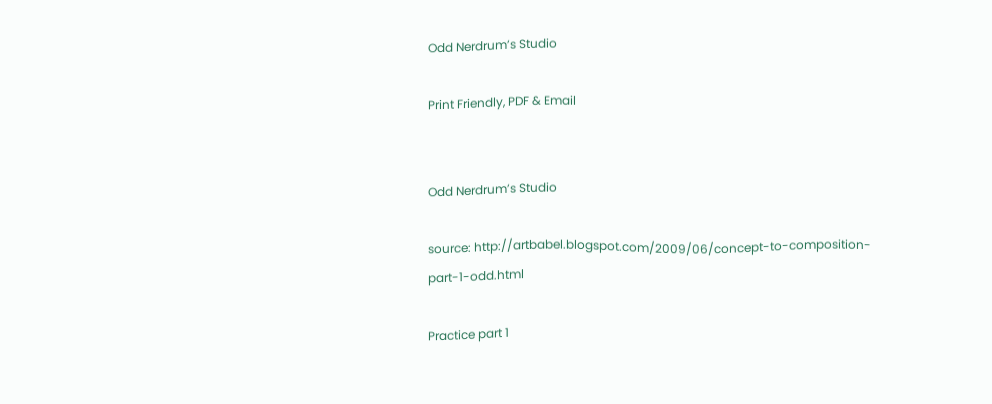Odd Nerdrum’s Studio

Print Friendly, PDF & Email


Odd Nerdrum’s Studio

source: http://artbabel.blogspot.com/2009/06/concept-to-composition-part-1-odd.html

Practice part 1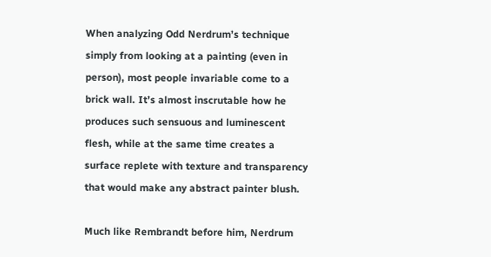When analyzing Odd Nerdrum’s technique simply from looking at a painting (even in person), most people invariable come to a brick wall. It’s almost inscrutable how he produces such sensuous and luminescent flesh, while at the same time creates a surface replete with texture and transparency that would make any abstract painter blush.

Much like Rembrandt before him, Nerdrum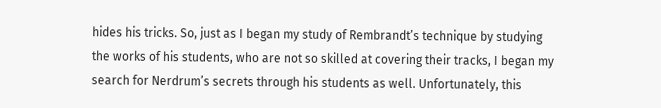hides his tricks. So, just as I began my study of Rembrandt’s technique by studying the works of his students, who are not so skilled at covering their tracks, I began my search for Nerdrum’s secrets through his students as well. Unfortunately, this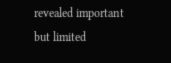revealed important but limited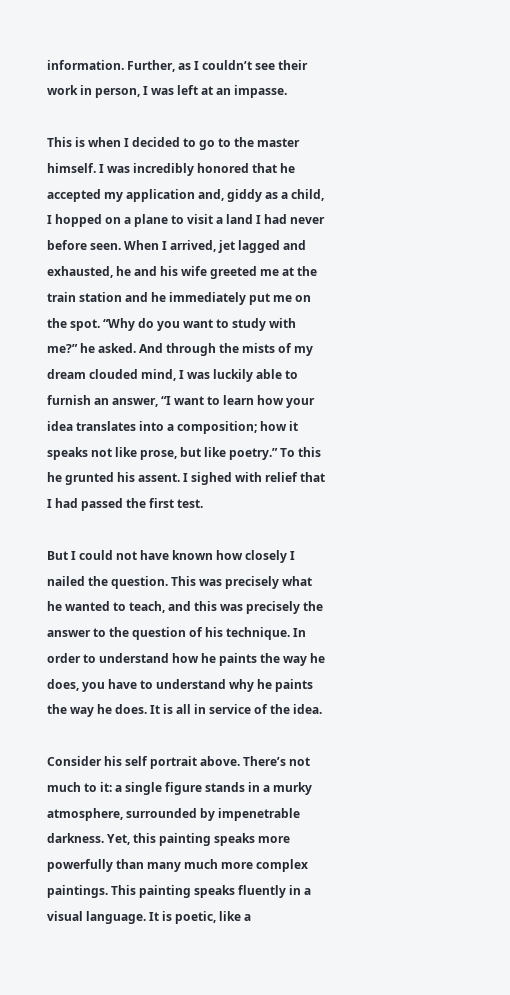information. Further, as I couldn’t see their work in person, I was left at an impasse.

This is when I decided to go to the master himself. I was incredibly honored that he accepted my application and, giddy as a child, I hopped on a plane to visit a land I had never before seen. When I arrived, jet lagged and exhausted, he and his wife greeted me at the train station and he immediately put me on the spot. “Why do you want to study with me?” he asked. And through the mists of my dream clouded mind, I was luckily able to furnish an answer, “I want to learn how your idea translates into a composition; how it speaks not like prose, but like poetry.” To this he grunted his assent. I sighed with relief that I had passed the first test.

But I could not have known how closely I nailed the question. This was precisely what he wanted to teach, and this was precisely the answer to the question of his technique. In order to understand how he paints the way he does, you have to understand why he paints the way he does. It is all in service of the idea.

Consider his self portrait above. There’s not much to it: a single figure stands in a murky atmosphere, surrounded by impenetrable darkness. Yet, this painting speaks more powerfully than many much more complex paintings. This painting speaks fluently in a visual language. It is poetic, like a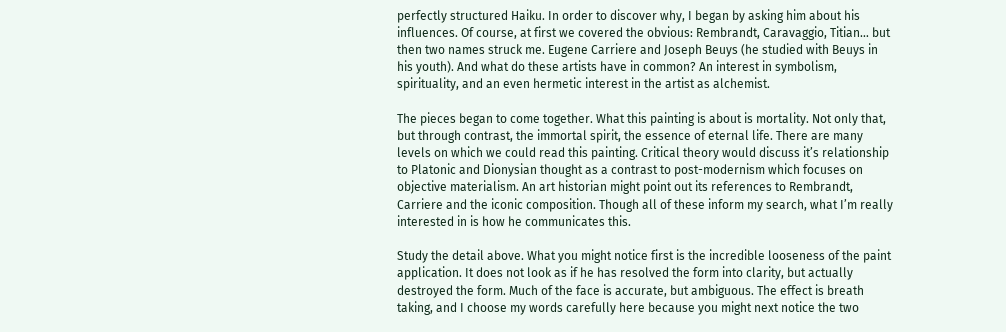perfectly structured Haiku. In order to discover why, I began by asking him about his influences. Of course, at first we covered the obvious: Rembrandt, Caravaggio, Titian… but then two names struck me. Eugene Carriere and Joseph Beuys (he studied with Beuys in his youth). And what do these artists have in common? An interest in symbolism, spirituality, and an even hermetic interest in the artist as alchemist.

The pieces began to come together. What this painting is about is mortality. Not only that, but through contrast, the immortal spirit, the essence of eternal life. There are many levels on which we could read this painting. Critical theory would discuss it’s relationship to Platonic and Dionysian thought as a contrast to post-modernism which focuses on objective materialism. An art historian might point out its references to Rembrandt, Carriere and the iconic composition. Though all of these inform my search, what I’m really interested in is how he communicates this.

Study the detail above. What you might notice first is the incredible looseness of the paint application. It does not look as if he has resolved the form into clarity, but actually destroyed the form. Much of the face is accurate, but ambiguous. The effect is breath taking, and I choose my words carefully here because you might next notice the two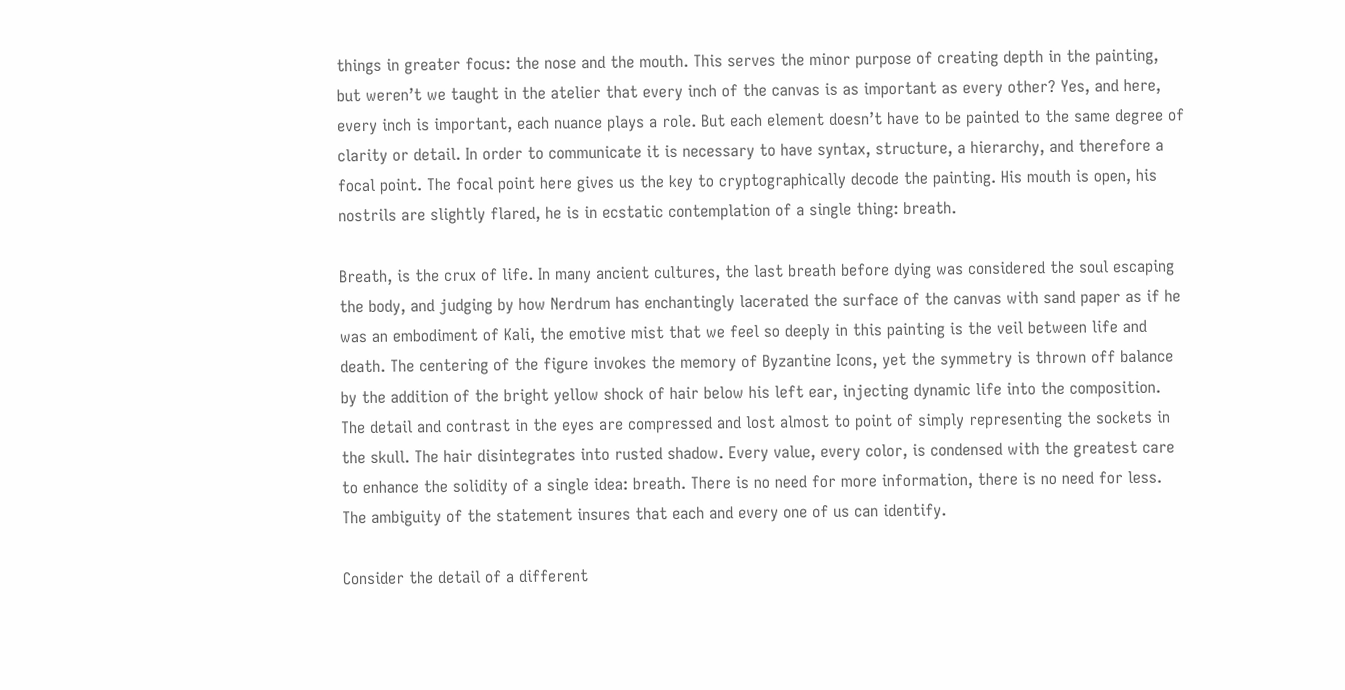things in greater focus: the nose and the mouth. This serves the minor purpose of creating depth in the painting, but weren’t we taught in the atelier that every inch of the canvas is as important as every other? Yes, and here, every inch is important, each nuance plays a role. But each element doesn’t have to be painted to the same degree of clarity or detail. In order to communicate it is necessary to have syntax, structure, a hierarchy, and therefore a focal point. The focal point here gives us the key to cryptographically decode the painting. His mouth is open, his nostrils are slightly flared, he is in ecstatic contemplation of a single thing: breath.

Breath, is the crux of life. In many ancient cultures, the last breath before dying was considered the soul escaping the body, and judging by how Nerdrum has enchantingly lacerated the surface of the canvas with sand paper as if he was an embodiment of Kali, the emotive mist that we feel so deeply in this painting is the veil between life and death. The centering of the figure invokes the memory of Byzantine Icons, yet the symmetry is thrown off balance by the addition of the bright yellow shock of hair below his left ear, injecting dynamic life into the composition. The detail and contrast in the eyes are compressed and lost almost to point of simply representing the sockets in the skull. The hair disintegrates into rusted shadow. Every value, every color, is condensed with the greatest care to enhance the solidity of a single idea: breath. There is no need for more information, there is no need for less. The ambiguity of the statement insures that each and every one of us can identify.

Consider the detail of a different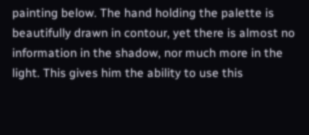painting below. The hand holding the palette is beautifully drawn in contour, yet there is almost no information in the shadow, nor much more in the light. This gives him the ability to use this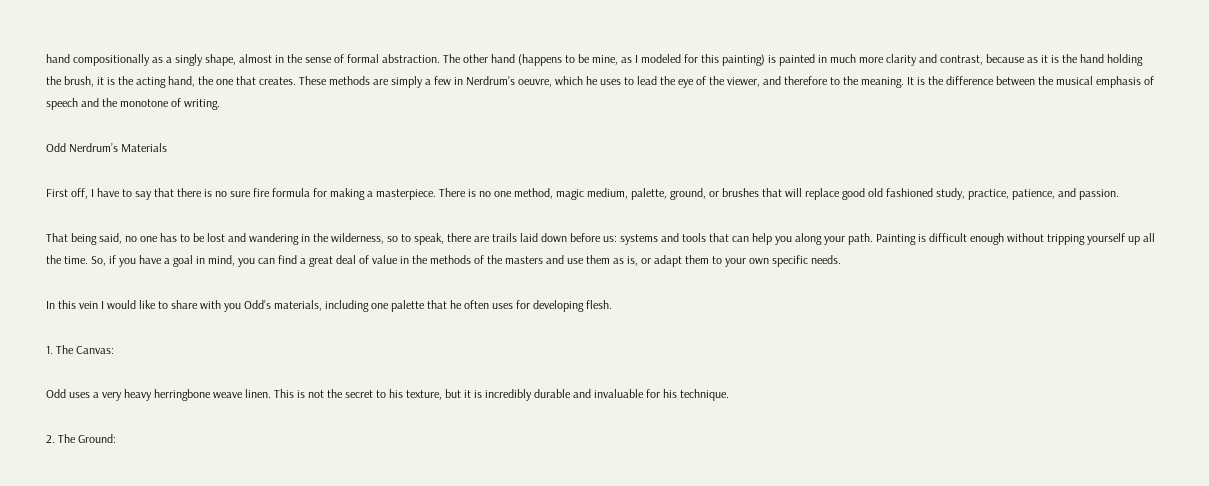hand compositionally as a singly shape, almost in the sense of formal abstraction. The other hand (happens to be mine, as I modeled for this painting) is painted in much more clarity and contrast, because as it is the hand holding the brush, it is the acting hand, the one that creates. These methods are simply a few in Nerdrum’s oeuvre, which he uses to lead the eye of the viewer, and therefore to the meaning. It is the difference between the musical emphasis of speech and the monotone of writing.

Odd Nerdrum’s Materials

First off, I have to say that there is no sure fire formula for making a masterpiece. There is no one method, magic medium, palette, ground, or brushes that will replace good old fashioned study, practice, patience, and passion.

That being said, no one has to be lost and wandering in the wilderness, so to speak, there are trails laid down before us: systems and tools that can help you along your path. Painting is difficult enough without tripping yourself up all the time. So, if you have a goal in mind, you can find a great deal of value in the methods of the masters and use them as is, or adapt them to your own specific needs.

In this vein I would like to share with you Odd’s materials, including one palette that he often uses for developing flesh.

1. The Canvas:

Odd uses a very heavy herringbone weave linen. This is not the secret to his texture, but it is incredibly durable and invaluable for his technique.

2. The Ground: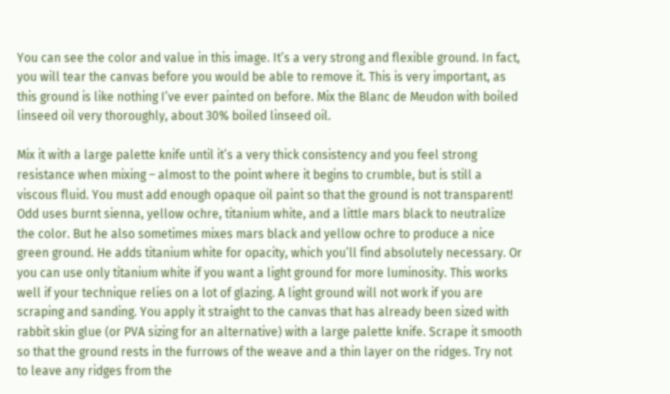You can see the color and value in this image. It’s a very strong and flexible ground. In fact, you will tear the canvas before you would be able to remove it. This is very important, as this ground is like nothing I’ve ever painted on before. Mix the Blanc de Meudon with boiled linseed oil very thoroughly, about 30% boiled linseed oil.

Mix it with a large palette knife until it’s a very thick consistency and you feel strong resistance when mixing – almost to the point where it begins to crumble, but is still a viscous fluid. You must add enough opaque oil paint so that the ground is not transparent! Odd uses burnt sienna, yellow ochre, titanium white, and a little mars black to neutralize the color. But he also sometimes mixes mars black and yellow ochre to produce a nice green ground. He adds titanium white for opacity, which you’ll find absolutely necessary. Or you can use only titanium white if you want a light ground for more luminosity. This works well if your technique relies on a lot of glazing. A light ground will not work if you are scraping and sanding. You apply it straight to the canvas that has already been sized with rabbit skin glue (or PVA sizing for an alternative) with a large palette knife. Scrape it smooth so that the ground rests in the furrows of the weave and a thin layer on the ridges. Try not to leave any ridges from the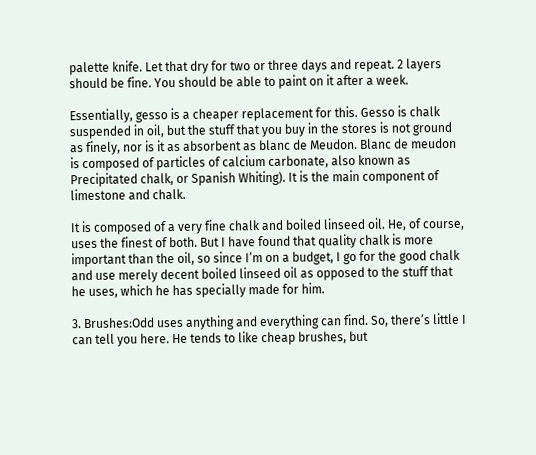palette knife. Let that dry for two or three days and repeat. 2 layers should be fine. You should be able to paint on it after a week.

Essentially, gesso is a cheaper replacement for this. Gesso is chalk suspended in oil, but the stuff that you buy in the stores is not ground as finely, nor is it as absorbent as blanc de Meudon. Blanc de meudon is composed of particles of calcium carbonate, also known as Precipitated chalk, or Spanish Whiting). It is the main component of limestone and chalk.

It is composed of a very fine chalk and boiled linseed oil. He, of course, uses the finest of both. But I have found that quality chalk is more important than the oil, so since I’m on a budget, I go for the good chalk and use merely decent boiled linseed oil as opposed to the stuff that he uses, which he has specially made for him.

3. Brushes:Odd uses anything and everything can find. So, there’s little I can tell you here. He tends to like cheap brushes, but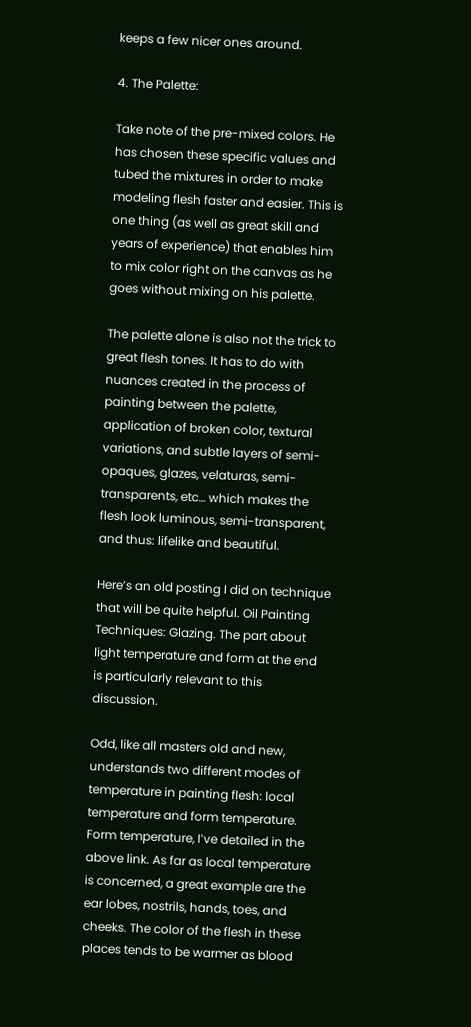keeps a few nicer ones around.

4. The Palette:

Take note of the pre-mixed colors. He has chosen these specific values and tubed the mixtures in order to make modeling flesh faster and easier. This is one thing (as well as great skill and years of experience) that enables him to mix color right on the canvas as he goes without mixing on his palette.

The palette alone is also not the trick to great flesh tones. It has to do with nuances created in the process of painting between the palette, application of broken color, textural variations, and subtle layers of semi-opaques, glazes, velaturas, semi-transparents, etc… which makes the flesh look luminous, semi-transparent, and thus: lifelike and beautiful.

Here’s an old posting I did on technique that will be quite helpful. Oil Painting Techniques: Glazing. The part about light temperature and form at the end is particularly relevant to this discussion.

Odd, like all masters old and new, understands two different modes of temperature in painting flesh: local temperature and form temperature. Form temperature, I’ve detailed in the above link. As far as local temperature is concerned, a great example are the ear lobes, nostrils, hands, toes, and cheeks. The color of the flesh in these places tends to be warmer as blood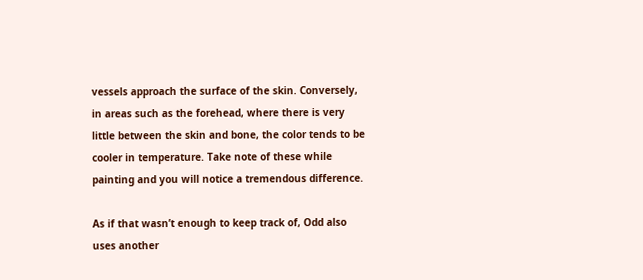vessels approach the surface of the skin. Conversely, in areas such as the forehead, where there is very little between the skin and bone, the color tends to be cooler in temperature. Take note of these while painting and you will notice a tremendous difference.

As if that wasn’t enough to keep track of, Odd also uses another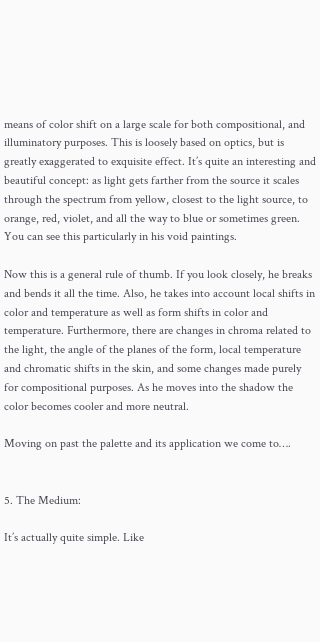means of color shift on a large scale for both compositional, and illuminatory purposes. This is loosely based on optics, but is greatly exaggerated to exquisite effect. It’s quite an interesting and beautiful concept: as light gets farther from the source it scales through the spectrum from yellow, closest to the light source, to orange, red, violet, and all the way to blue or sometimes green. You can see this particularly in his void paintings.

Now this is a general rule of thumb. If you look closely, he breaks and bends it all the time. Also, he takes into account local shifts in color and temperature as well as form shifts in color and temperature. Furthermore, there are changes in chroma related to the light, the angle of the planes of the form, local temperature and chromatic shifts in the skin, and some changes made purely for compositional purposes. As he moves into the shadow the color becomes cooler and more neutral.

Moving on past the palette and its application we come to….


5. The Medium:

It’s actually quite simple. Like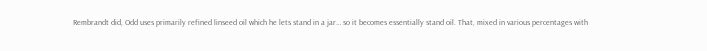Rembrandt did, Odd uses primarily refined linseed oil which he lets stand in a jar… so it becomes essentially stand oil. That, mixed in various percentages with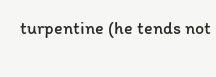turpentine (he tends not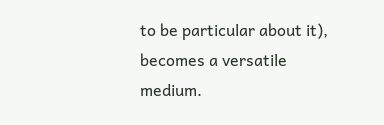to be particular about it), becomes a versatile medium.